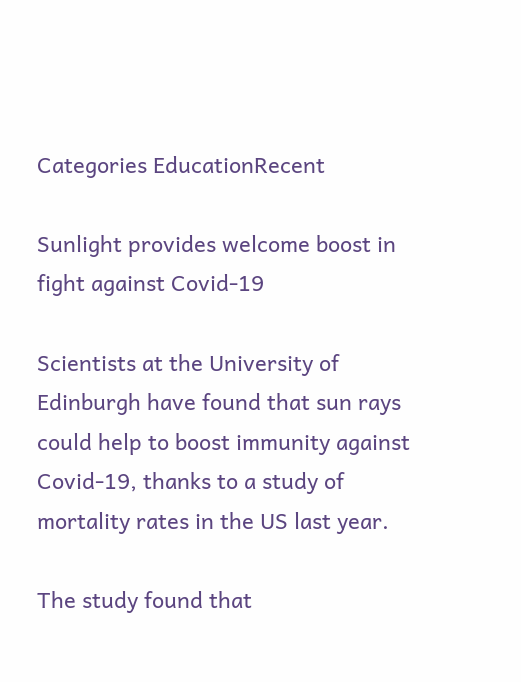Categories EducationRecent

Sunlight provides welcome boost in fight against Covid-19

Scientists at the University of Edinburgh have found that sun rays could help to boost immunity against Covid-19, thanks to a study of mortality rates in the US last year.

The study found that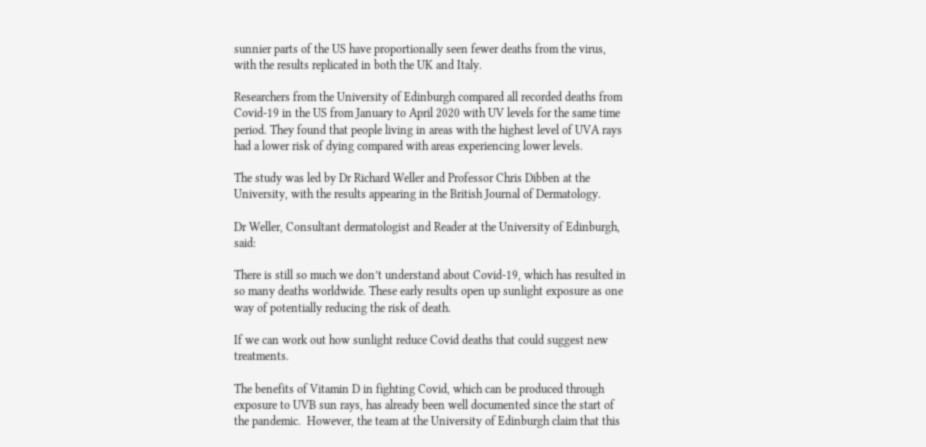sunnier parts of the US have proportionally seen fewer deaths from the virus, with the results replicated in both the UK and Italy.

Researchers from the University of Edinburgh compared all recorded deaths from Covid-19 in the US from January to April 2020 with UV levels for the same time period. They found that people living in areas with the highest level of UVA rays had a lower risk of dying compared with areas experiencing lower levels.

The study was led by Dr Richard Weller and Professor Chris Dibben at the University, with the results appearing in the British Journal of Dermatology.

Dr Weller, Consultant dermatologist and Reader at the University of Edinburgh, said:

There is still so much we don’t understand about Covid-19, which has resulted in so many deaths worldwide. These early results open up sunlight exposure as one way of potentially reducing the risk of death.

If we can work out how sunlight reduce Covid deaths that could suggest new treatments.

The benefits of Vitamin D in fighting Covid, which can be produced through exposure to UVB sun rays, has already been well documented since the start of the pandemic.  However, the team at the University of Edinburgh claim that this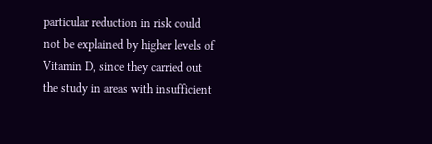particular reduction in risk could not be explained by higher levels of Vitamin D, since they carried out the study in areas with insufficient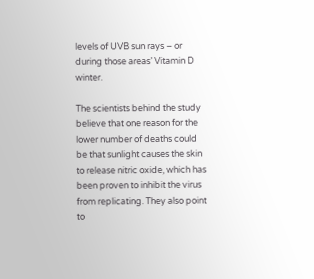levels of UVB sun rays – or during those areas’ Vitamin D winter.

The scientists behind the study believe that one reason for the lower number of deaths could be that sunlight causes the skin to release nitric oxide, which has been proven to inhibit the virus from replicating. They also point to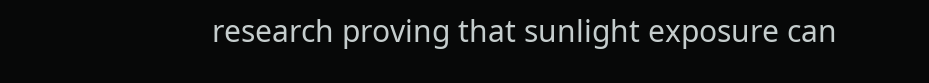research proving that sunlight exposure can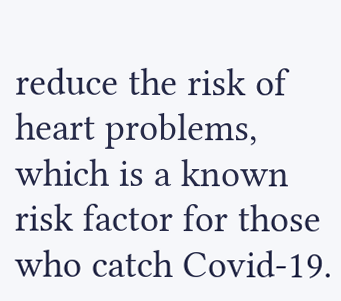reduce the risk of heart problems, which is a known risk factor for those who catch Covid-19.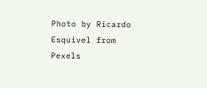Photo by Ricardo Esquivel from Pexels